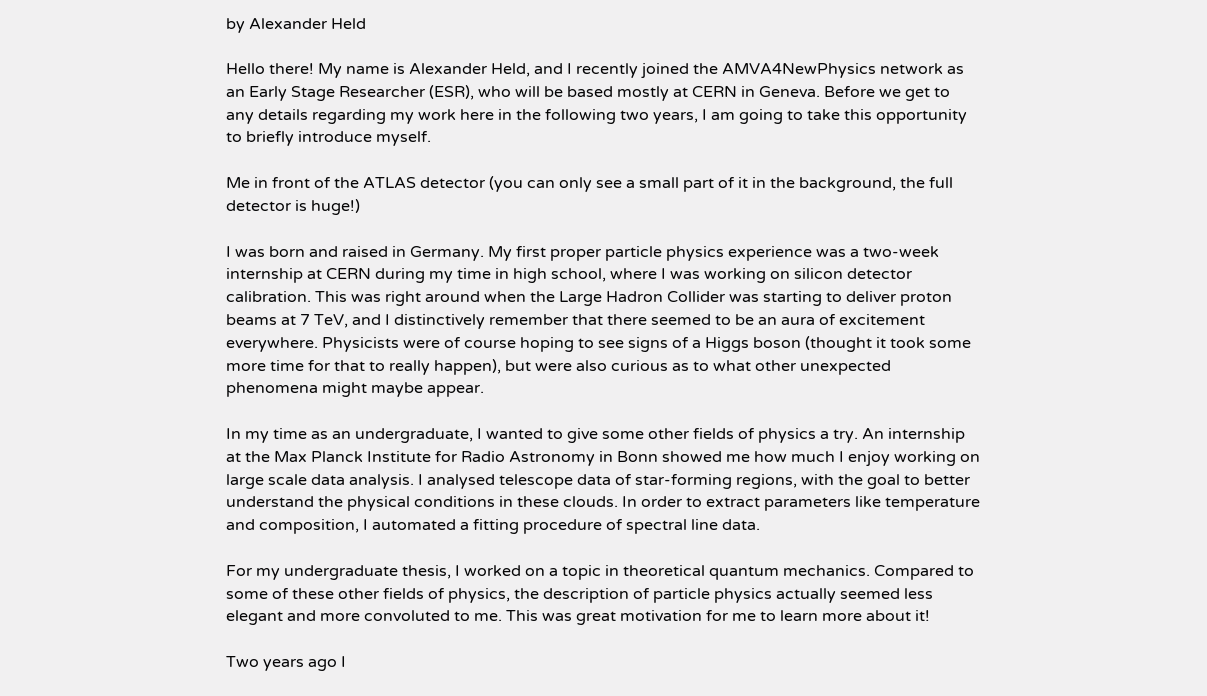by Alexander Held

Hello there! My name is Alexander Held, and I recently joined the AMVA4NewPhysics network as an Early Stage Researcher (ESR), who will be based mostly at CERN in Geneva. Before we get to any details regarding my work here in the following two years, I am going to take this opportunity to briefly introduce myself.

Me in front of the ATLAS detector (you can only see a small part of it in the background, the full detector is huge!)

I was born and raised in Germany. My first proper particle physics experience was a two-week internship at CERN during my time in high school, where I was working on silicon detector calibration. This was right around when the Large Hadron Collider was starting to deliver proton beams at 7 TeV, and I distinctively remember that there seemed to be an aura of excitement everywhere. Physicists were of course hoping to see signs of a Higgs boson (thought it took some more time for that to really happen), but were also curious as to what other unexpected phenomena might maybe appear.

In my time as an undergraduate, I wanted to give some other fields of physics a try. An internship at the Max Planck Institute for Radio Astronomy in Bonn showed me how much I enjoy working on large scale data analysis. I analysed telescope data of star-forming regions, with the goal to better understand the physical conditions in these clouds. In order to extract parameters like temperature and composition, I automated a fitting procedure of spectral line data.

For my undergraduate thesis, I worked on a topic in theoretical quantum mechanics. Compared to some of these other fields of physics, the description of particle physics actually seemed less elegant and more convoluted to me. This was great motivation for me to learn more about it!

Two years ago I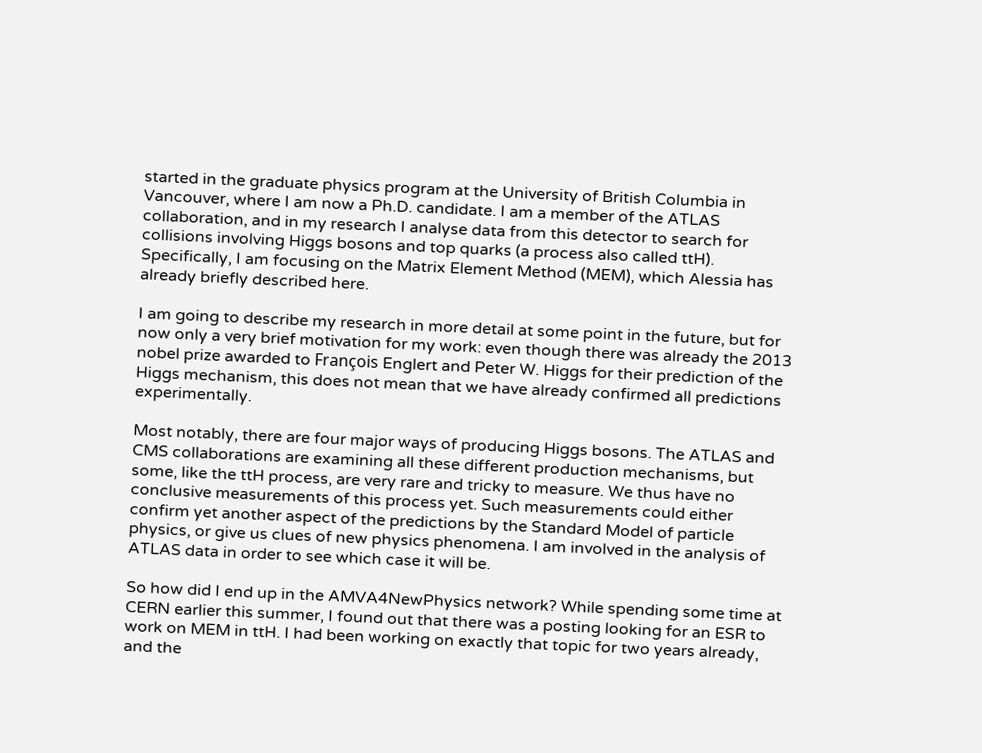started in the graduate physics program at the University of British Columbia in Vancouver, where I am now a Ph.D. candidate. I am a member of the ATLAS collaboration, and in my research I analyse data from this detector to search for collisions involving Higgs bosons and top quarks (a process also called ttH). Specifically, I am focusing on the Matrix Element Method (MEM), which Alessia has already briefly described here.

I am going to describe my research in more detail at some point in the future, but for now only a very brief motivation for my work: even though there was already the 2013 nobel prize awarded to François Englert and Peter W. Higgs for their prediction of the Higgs mechanism, this does not mean that we have already confirmed all predictions experimentally.

Most notably, there are four major ways of producing Higgs bosons. The ATLAS and CMS collaborations are examining all these different production mechanisms, but some, like the ttH process, are very rare and tricky to measure. We thus have no conclusive measurements of this process yet. Such measurements could either confirm yet another aspect of the predictions by the Standard Model of particle physics, or give us clues of new physics phenomena. I am involved in the analysis of ATLAS data in order to see which case it will be.

So how did I end up in the AMVA4NewPhysics network? While spending some time at CERN earlier this summer, I found out that there was a posting looking for an ESR to work on MEM in ttH. I had been working on exactly that topic for two years already, and the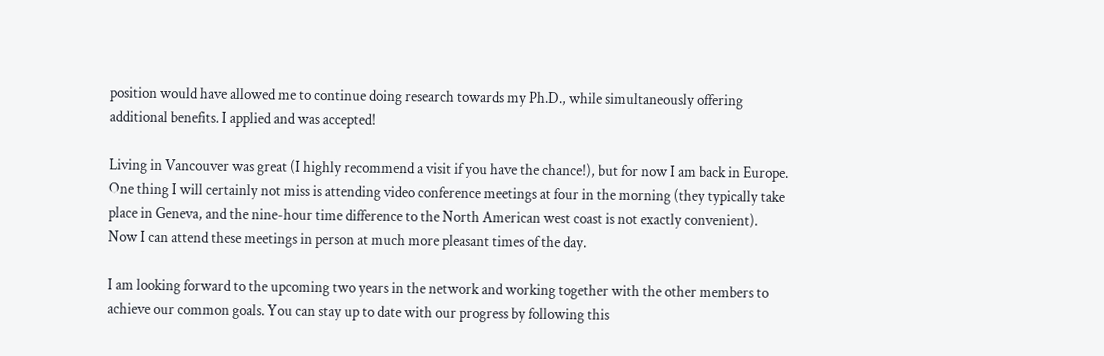position would have allowed me to continue doing research towards my Ph.D., while simultaneously offering additional benefits. I applied and was accepted!

Living in Vancouver was great (I highly recommend a visit if you have the chance!), but for now I am back in Europe. One thing I will certainly not miss is attending video conference meetings at four in the morning (they typically take place in Geneva, and the nine-hour time difference to the North American west coast is not exactly convenient). Now I can attend these meetings in person at much more pleasant times of the day.

I am looking forward to the upcoming two years in the network and working together with the other members to achieve our common goals. You can stay up to date with our progress by following this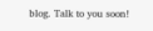blog. Talk to you soon!